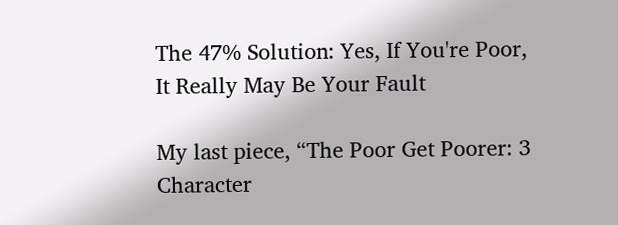The 47% Solution: Yes, If You're Poor, It Really May Be Your Fault

My last piece, “The Poor Get Poorer: 3 Character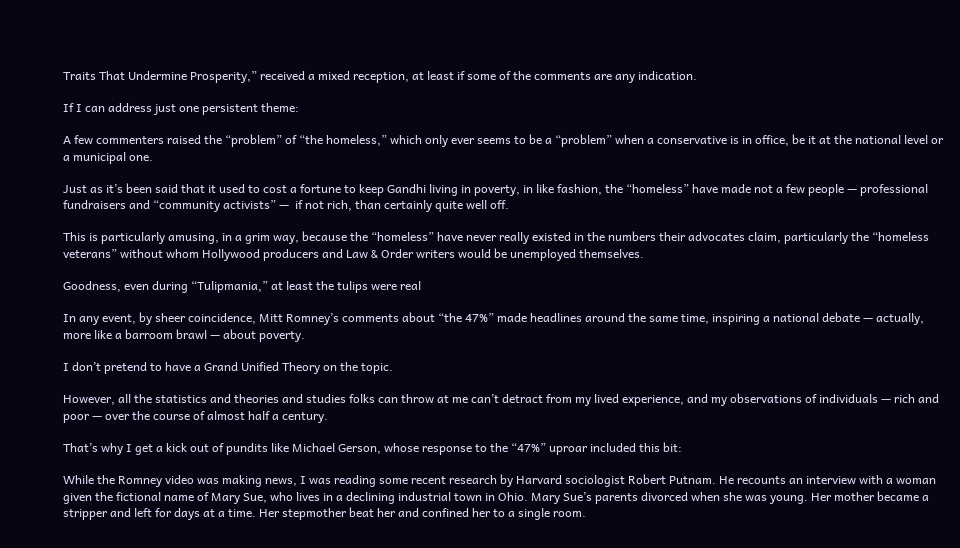Traits That Undermine Prosperity,” received a mixed reception, at least if some of the comments are any indication.

If I can address just one persistent theme:

A few commenters raised the “problem” of “the homeless,” which only ever seems to be a “problem” when a conservative is in office, be it at the national level or a municipal one.

Just as it’s been said that it used to cost a fortune to keep Gandhi living in poverty, in like fashion, the “homeless” have made not a few people — professional fundraisers and “community activists” —  if not rich, than certainly quite well off.

This is particularly amusing, in a grim way, because the “homeless” have never really existed in the numbers their advocates claim, particularly the “homeless veterans” without whom Hollywood producers and Law & Order writers would be unemployed themselves.

Goodness, even during “Tulipmania,” at least the tulips were real

In any event, by sheer coincidence, Mitt Romney’s comments about “the 47%” made headlines around the same time, inspiring a national debate — actually, more like a barroom brawl — about poverty.

I don’t pretend to have a Grand Unified Theory on the topic.

However, all the statistics and theories and studies folks can throw at me can’t detract from my lived experience, and my observations of individuals — rich and poor — over the course of almost half a century.

That’s why I get a kick out of pundits like Michael Gerson, whose response to the “47%” uproar included this bit:

While the Romney video was making news, I was reading some recent research by Harvard sociologist Robert Putnam. He recounts an interview with a woman given the fictional name of Mary Sue, who lives in a declining industrial town in Ohio. Mary Sue’s parents divorced when she was young. Her mother became a stripper and left for days at a time. Her stepmother beat her and confined her to a single room.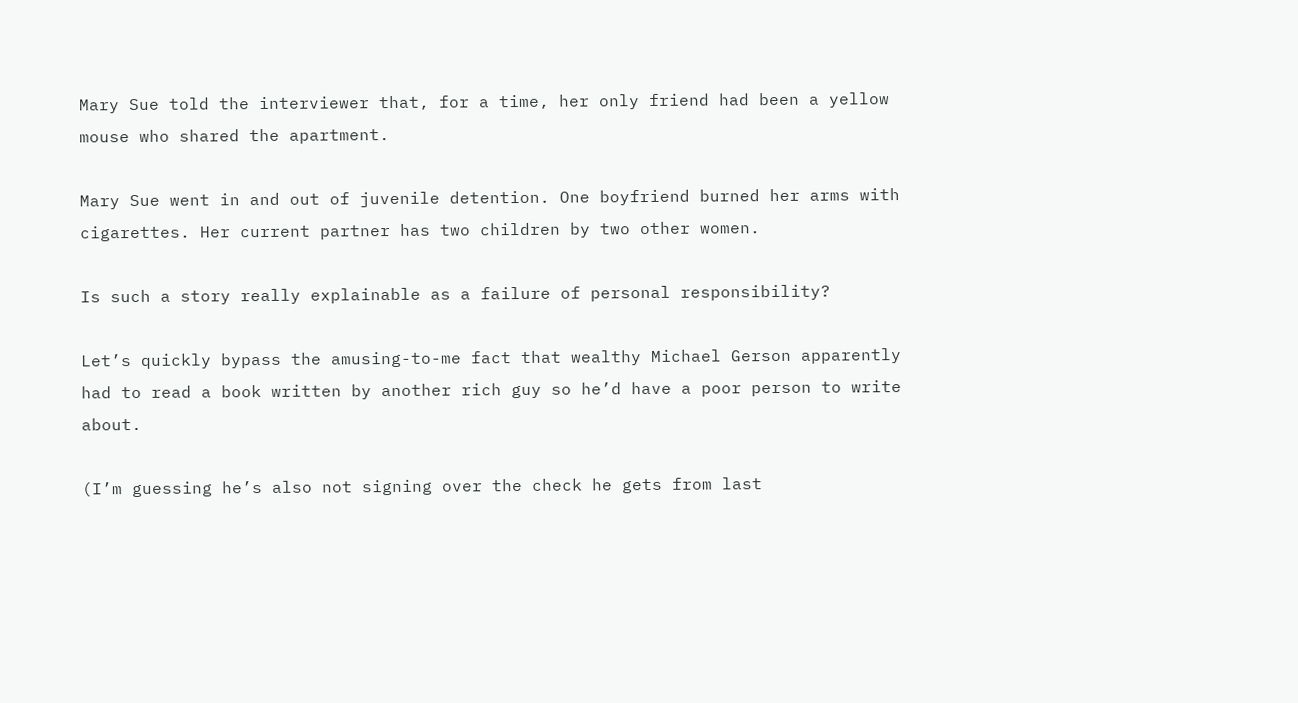Mary Sue told the interviewer that, for a time, her only friend had been a yellow mouse who shared the apartment.

Mary Sue went in and out of juvenile detention. One boyfriend burned her arms with cigarettes. Her current partner has two children by two other women.

Is such a story really explainable as a failure of personal responsibility?

Let’s quickly bypass the amusing-to-me fact that wealthy Michael Gerson apparently had to read a book written by another rich guy so he’d have a poor person to write about.

(I’m guessing he’s also not signing over the check he gets from last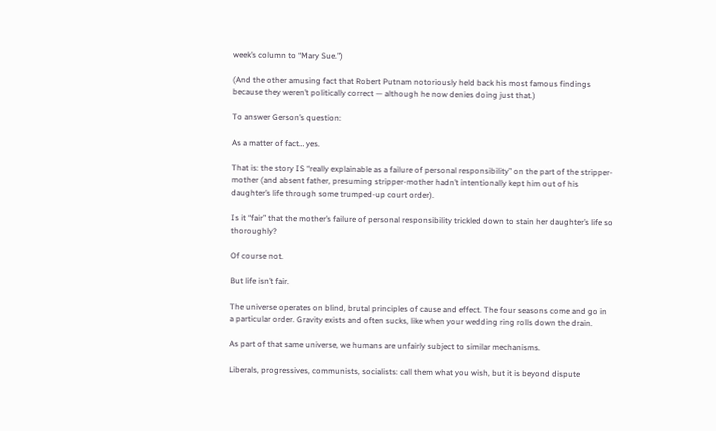week’s column to “Mary Sue.”)

(And the other amusing fact that Robert Putnam notoriously held back his most famous findings because they weren’t politically correct — although he now denies doing just that.)

To answer Gerson’s question:

As a matter of fact… yes.

That is: the story IS “really explainable as a failure of personal responsibility” on the part of the stripper-mother (and absent father, presuming stripper-mother hadn’t intentionally kept him out of his daughter’s life through some trumped-up court order).

Is it “fair” that the mother’s failure of personal responsibility trickled down to stain her daughter’s life so thoroughly?

Of course not.

But life isn’t fair.

The universe operates on blind, brutal principles of cause and effect. The four seasons come and go in a particular order. Gravity exists and often sucks, like when your wedding ring rolls down the drain.

As part of that same universe, we humans are unfairly subject to similar mechanisms.

Liberals, progressives, communists, socialists: call them what you wish, but it is beyond dispute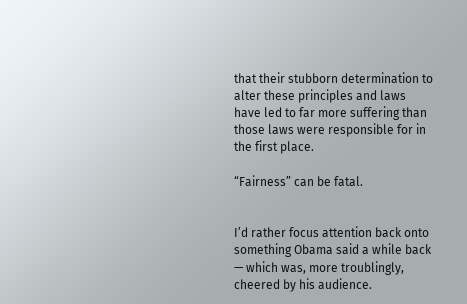that their stubborn determination to alter these principles and laws have led to far more suffering than those laws were responsible for in the first place.

“Fairness” can be fatal.


I’d rather focus attention back onto something Obama said a while back — which was, more troublingly, cheered by his audience.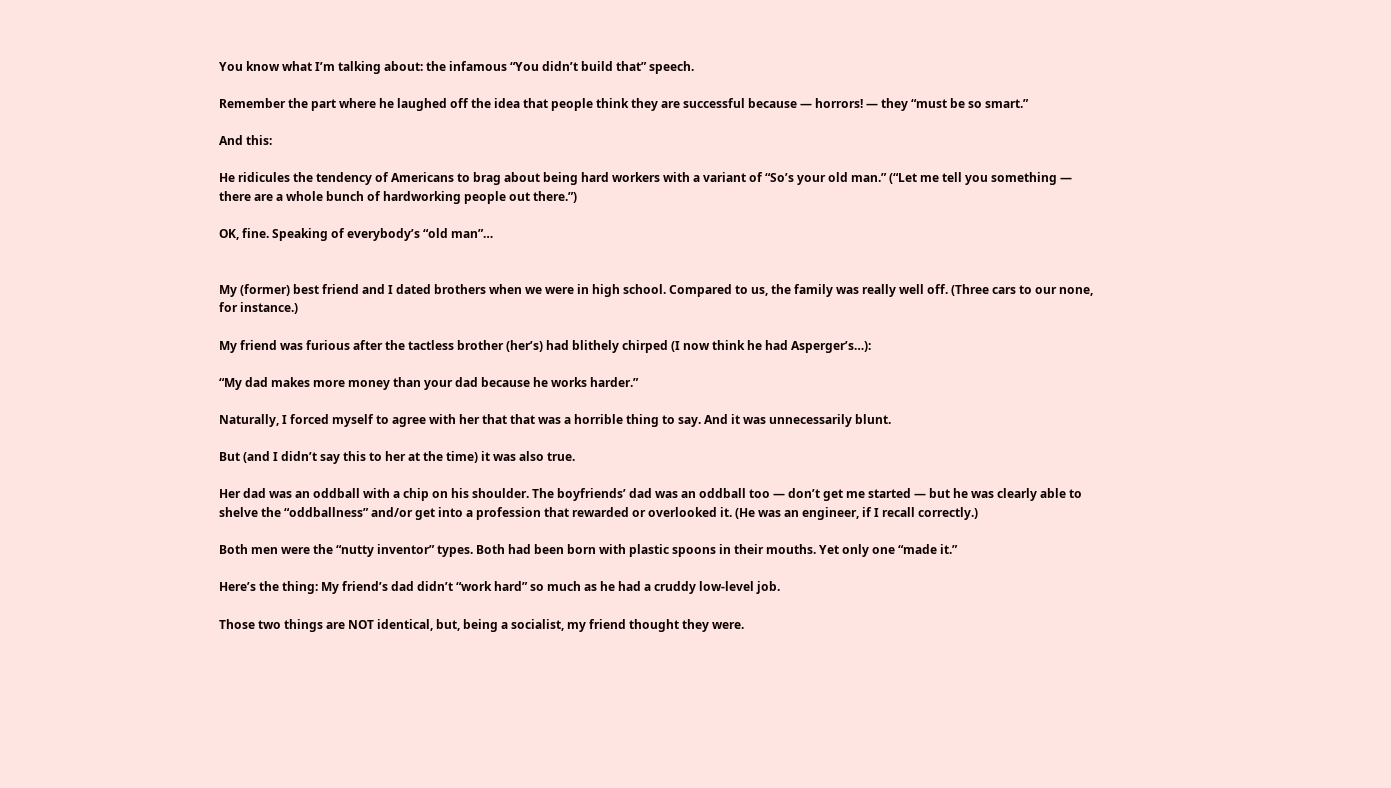You know what I’m talking about: the infamous “You didn’t build that” speech.

Remember the part where he laughed off the idea that people think they are successful because — horrors! — they “must be so smart.”

And this:

He ridicules the tendency of Americans to brag about being hard workers with a variant of “So’s your old man.” (“Let me tell you something — there are a whole bunch of hardworking people out there.”)

OK, fine. Speaking of everybody’s “old man”…


My (former) best friend and I dated brothers when we were in high school. Compared to us, the family was really well off. (Three cars to our none, for instance.)

My friend was furious after the tactless brother (her’s) had blithely chirped (I now think he had Asperger’s…):

“My dad makes more money than your dad because he works harder.”

Naturally, I forced myself to agree with her that that was a horrible thing to say. And it was unnecessarily blunt.

But (and I didn’t say this to her at the time) it was also true.

Her dad was an oddball with a chip on his shoulder. The boyfriends’ dad was an oddball too — don’t get me started — but he was clearly able to shelve the “oddballness” and/or get into a profession that rewarded or overlooked it. (He was an engineer, if I recall correctly.)

Both men were the “nutty inventor” types. Both had been born with plastic spoons in their mouths. Yet only one “made it.”

Here’s the thing: My friend’s dad didn’t “work hard” so much as he had a cruddy low-level job.

Those two things are NOT identical, but, being a socialist, my friend thought they were.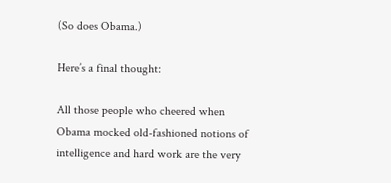(So does Obama.)

Here’s a final thought:

All those people who cheered when Obama mocked old-fashioned notions of intelligence and hard work are the very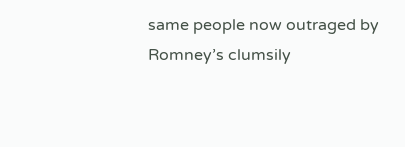same people now outraged by Romney’s clumsily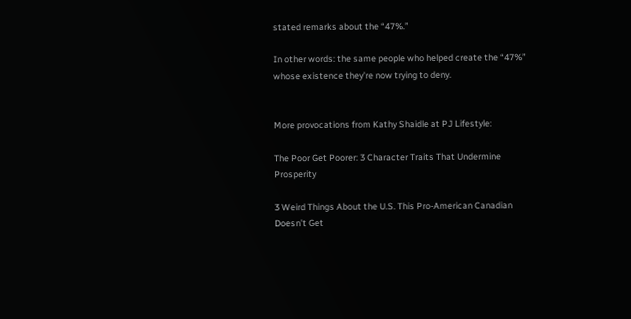stated remarks about the “47%.”

In other words: the same people who helped create the “47%” whose existence they’re now trying to deny.


More provocations from Kathy Shaidle at PJ Lifestyle:

The Poor Get Poorer: 3 Character Traits That Undermine Prosperity

3 Weird Things About the U.S. This Pro-American Canadian Doesn’t Get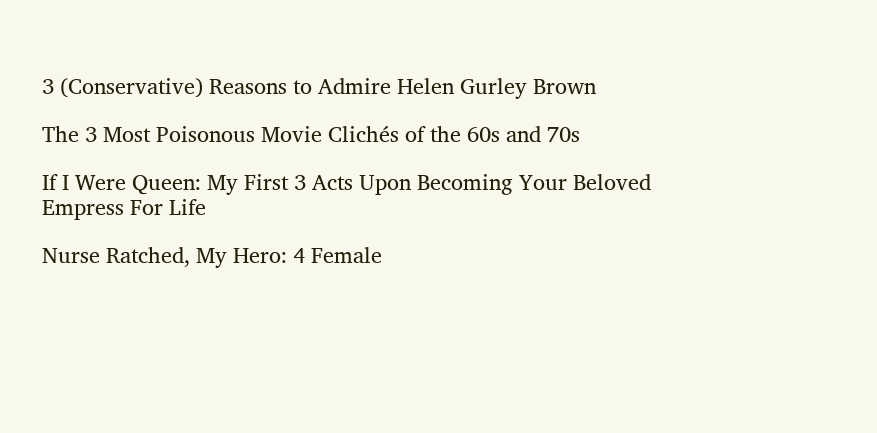3 (Conservative) Reasons to Admire Helen Gurley Brown

The 3 Most Poisonous Movie Clichés of the 60s and 70s

If I Were Queen: My First 3 Acts Upon Becoming Your Beloved Empress For Life

Nurse Ratched, My Hero: 4 Female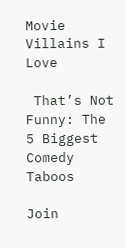Movie Villains I Love

 That’s Not Funny: The 5 Biggest Comedy Taboos

Join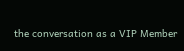the conversation as a VIP Member